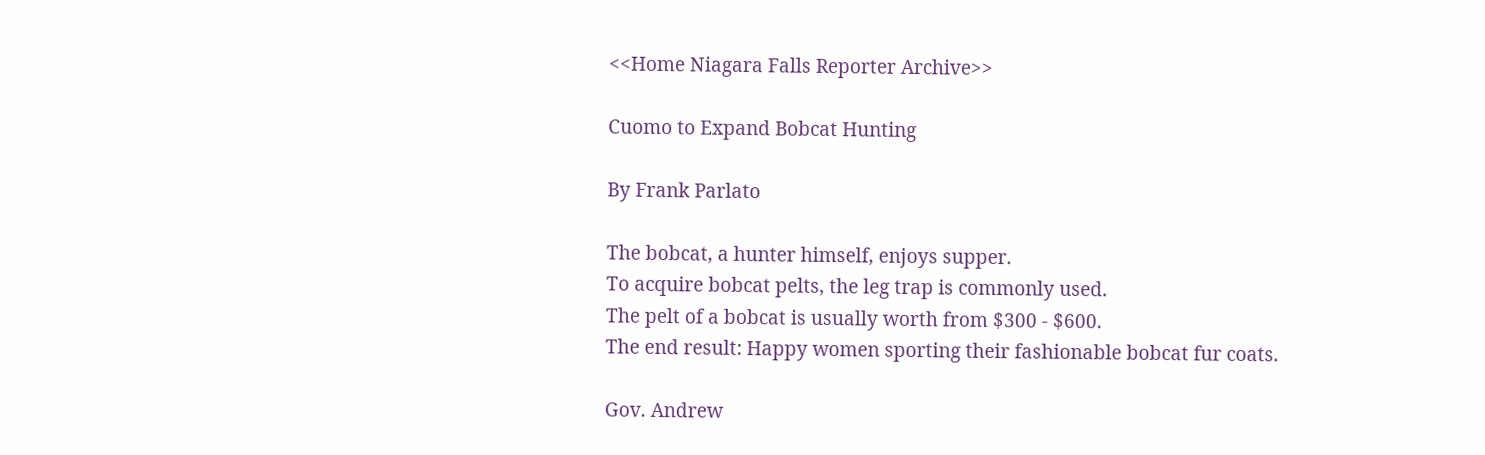<<Home Niagara Falls Reporter Archive>>

Cuomo to Expand Bobcat Hunting

By Frank Parlato

The bobcat, a hunter himself, enjoys supper.
To acquire bobcat pelts, the leg trap is commonly used.
The pelt of a bobcat is usually worth from $300 - $600.
The end result: Happy women sporting their fashionable bobcat fur coats.

Gov. Andrew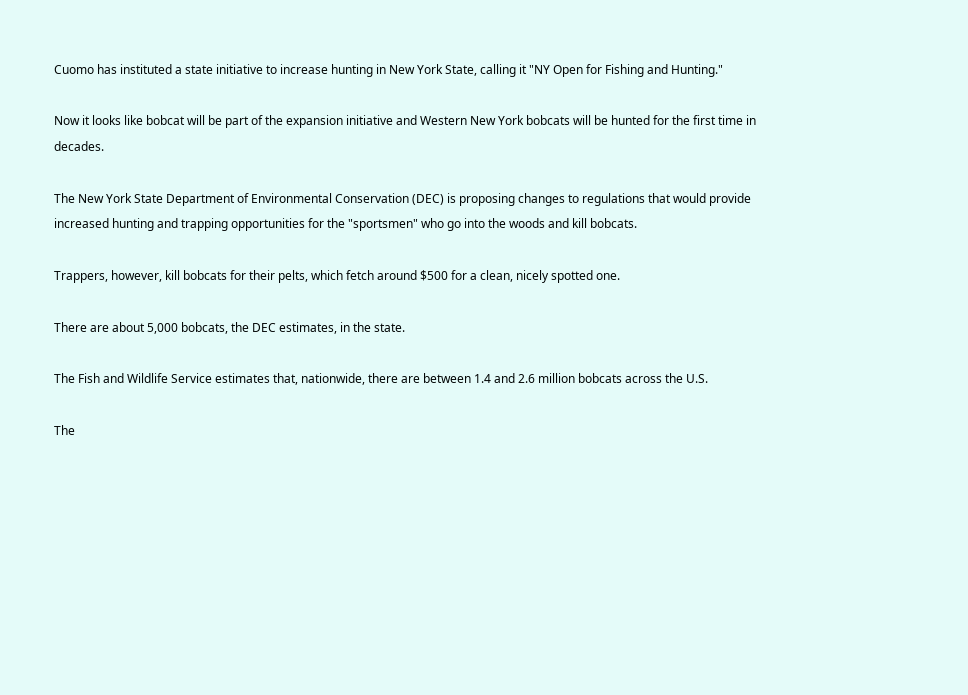Cuomo has instituted a state initiative to increase hunting in New York State, calling it "NY Open for Fishing and Hunting."

Now it looks like bobcat will be part of the expansion initiative and Western New York bobcats will be hunted for the first time in decades.

The New York State Department of Environmental Conservation (DEC) is proposing changes to regulations that would provide increased hunting and trapping opportunities for the "sportsmen" who go into the woods and kill bobcats.

Trappers, however, kill bobcats for their pelts, which fetch around $500 for a clean, nicely spotted one.

There are about 5,000 bobcats, the DEC estimates, in the state.

The Fish and Wildlife Service estimates that, nationwide, there are between 1.4 and 2.6 million bobcats across the U.S.

The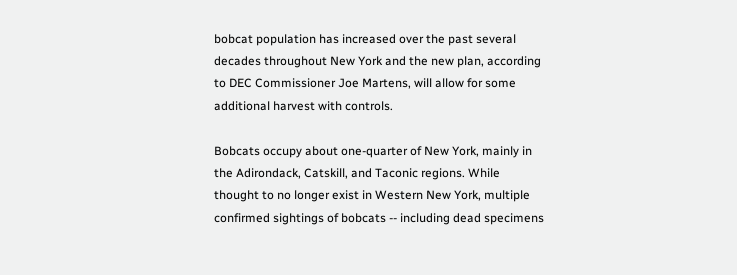bobcat population has increased over the past several decades throughout New York and the new plan, according to DEC Commissioner Joe Martens, will allow for some additional harvest with controls.

Bobcats occupy about one-quarter of New York, mainly in the Adirondack, Catskill, and Taconic regions. While thought to no longer exist in Western New York, multiple confirmed sightings of bobcats -- including dead specimens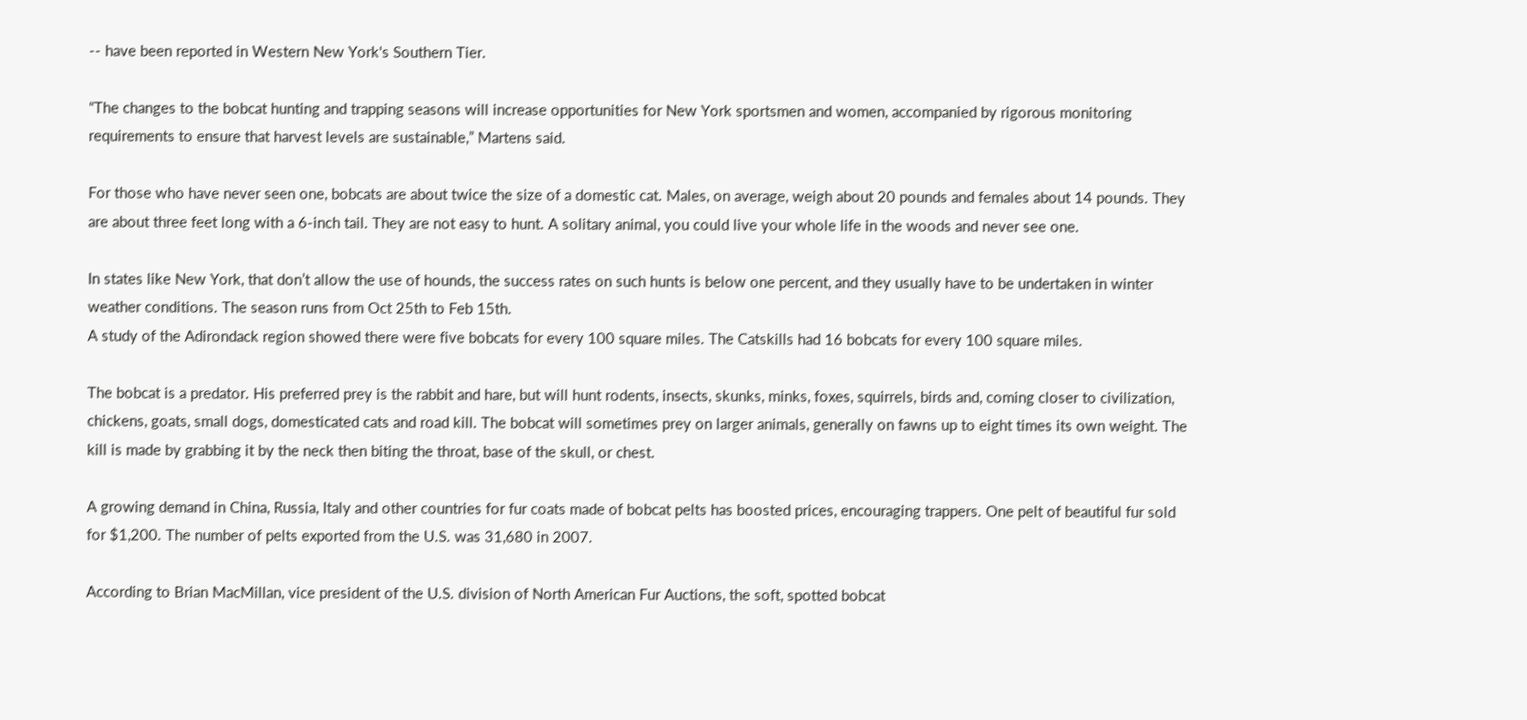-- have been reported in Western New York's Southern Tier.

“The changes to the bobcat hunting and trapping seasons will increase opportunities for New York sportsmen and women, accompanied by rigorous monitoring requirements to ensure that harvest levels are sustainable,” Martens said.

For those who have never seen one, bobcats are about twice the size of a domestic cat. Males, on average, weigh about 20 pounds and females about 14 pounds. They are about three feet long with a 6-inch tail. They are not easy to hunt. A solitary animal, you could live your whole life in the woods and never see one.

In states like New York, that don’t allow the use of hounds, the success rates on such hunts is below one percent, and they usually have to be undertaken in winter weather conditions. The season runs from Oct 25th to Feb 15th.
A study of the Adirondack region showed there were five bobcats for every 100 square miles. The Catskills had 16 bobcats for every 100 square miles.

The bobcat is a predator. His preferred prey is the rabbit and hare, but will hunt rodents, insects, skunks, minks, foxes, squirrels, birds and, coming closer to civilization, chickens, goats, small dogs, domesticated cats and road kill. The bobcat will sometimes prey on larger animals, generally on fawns up to eight times its own weight. The kill is made by grabbing it by the neck then biting the throat, base of the skull, or chest.

A growing demand in China, Russia, Italy and other countries for fur coats made of bobcat pelts has boosted prices, encouraging trappers. One pelt of beautiful fur sold for $1,200. The number of pelts exported from the U.S. was 31,680 in 2007.

According to Brian MacMillan, vice president of the U.S. division of North American Fur Auctions, the soft, spotted bobcat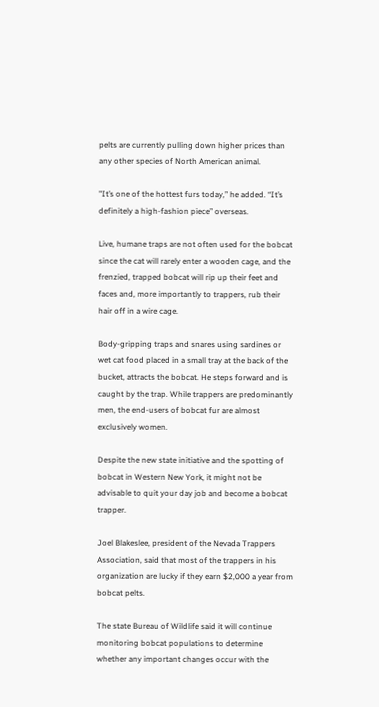pelts are currently pulling down higher prices than any other species of North American animal.

"It’s one of the hottest furs today,” he added. “It’s definitely a high-fashion piece” overseas.

Live, humane traps are not often used for the bobcat since the cat will rarely enter a wooden cage, and the frenzied, trapped bobcat will rip up their feet and faces and, more importantly to trappers, rub their hair off in a wire cage.

Body-gripping traps and snares using sardines or wet cat food placed in a small tray at the back of the bucket, attracts the bobcat. He steps forward and is caught by the trap. While trappers are predominantly men, the end-users of bobcat fur are almost exclusively women.

Despite the new state initiative and the spotting of bobcat in Western New York, it might not be advisable to quit your day job and become a bobcat trapper.

Joel Blakeslee, president of the Nevada Trappers Association, said that most of the trappers in his organization are lucky if they earn $2,000 a year from bobcat pelts.

The state Bureau of Wildlife said it will continue monitoring bobcat populations to determine whether any important changes occur with the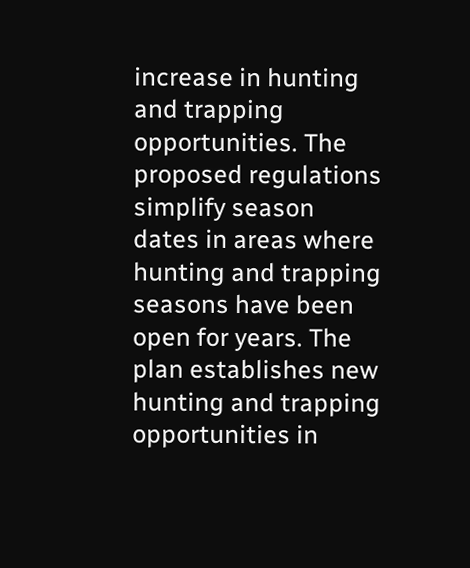increase in hunting and trapping opportunities. The proposed regulations simplify season dates in areas where hunting and trapping seasons have been open for years. The plan establishes new hunting and trapping opportunities in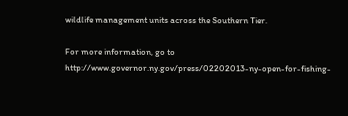wildlife management units across the Southern Tier.

For more information, go to http://www.governor.ny.gov/press/02202013-ny-open-for-fishing-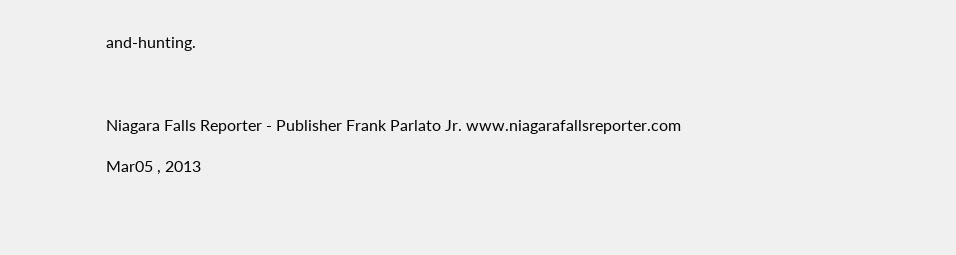and-hunting.



Niagara Falls Reporter - Publisher Frank Parlato Jr. www.niagarafallsreporter.com

Mar05 , 2013